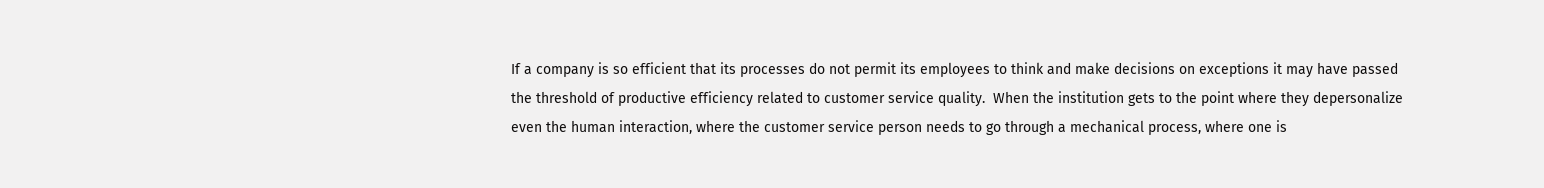If a company is so efficient that its processes do not permit its employees to think and make decisions on exceptions it may have passed the threshold of productive efficiency related to customer service quality.  When the institution gets to the point where they depersonalize even the human interaction, where the customer service person needs to go through a mechanical process, where one is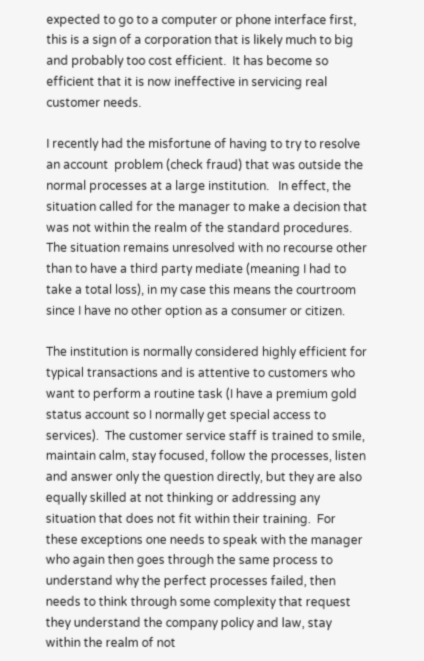expected to go to a computer or phone interface first, this is a sign of a corporation that is likely much to big and probably too cost efficient.  It has become so efficient that it is now ineffective in servicing real customer needs.

I recently had the misfortune of having to try to resolve an account  problem (check fraud) that was outside the normal processes at a large institution.   In effect, the situation called for the manager to make a decision that was not within the realm of the standard procedures.  The situation remains unresolved with no recourse other than to have a third party mediate (meaning I had to take a total loss), in my case this means the courtroom since I have no other option as a consumer or citizen.

The institution is normally considered highly efficient for typical transactions and is attentive to customers who want to perform a routine task (I have a premium gold status account so I normally get special access to services).  The customer service staff is trained to smile, maintain calm, stay focused, follow the processes, listen and answer only the question directly, but they are also equally skilled at not thinking or addressing any situation that does not fit within their training.  For these exceptions one needs to speak with the manager who again then goes through the same process to understand why the perfect processes failed, then needs to think through some complexity that request they understand the company policy and law, stay within the realm of not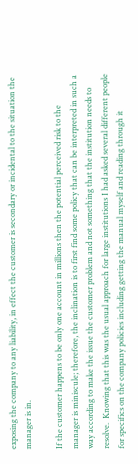exposing the company to any liability, in effect the customer is secondary or incidental to the situation the manager is in.

If the customer happens to be only one account in millions then the potential perceived risk to the manager is miniscule; therefore, the inclination is to first find some policy that can be interpreted in such a way according to make the issue the customer problem and not something that the institution needs to resolve.  Knowing that this was the usual approach for large institutions I had asked several different people for specifics on the company policies including getting the manual myself and reading through it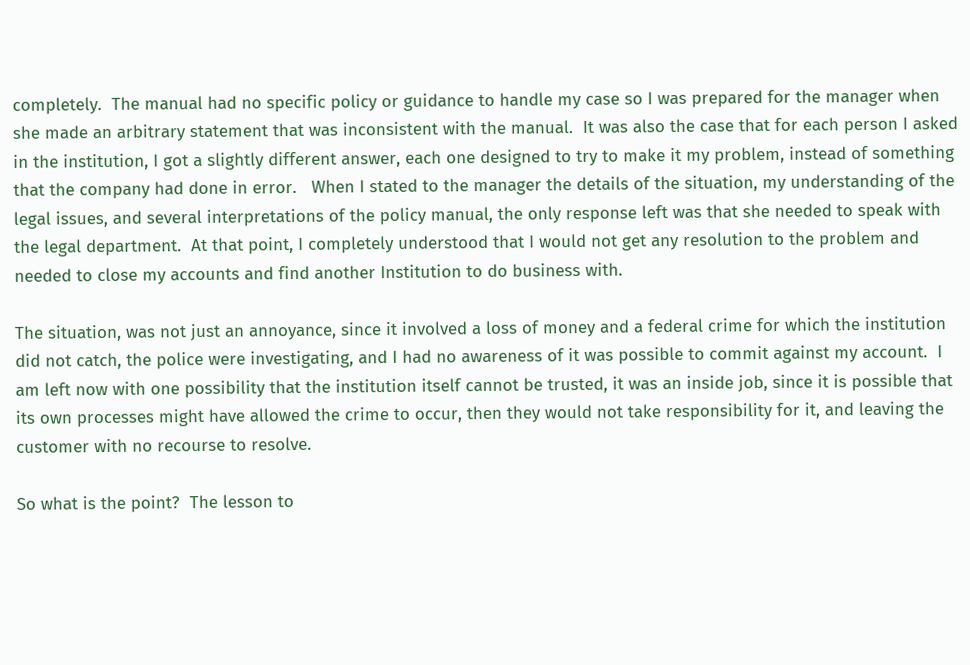completely.  The manual had no specific policy or guidance to handle my case so I was prepared for the manager when she made an arbitrary statement that was inconsistent with the manual.  It was also the case that for each person I asked in the institution, I got a slightly different answer, each one designed to try to make it my problem, instead of something that the company had done in error.   When I stated to the manager the details of the situation, my understanding of the legal issues, and several interpretations of the policy manual, the only response left was that she needed to speak with the legal department.  At that point, I completely understood that I would not get any resolution to the problem and needed to close my accounts and find another Institution to do business with.

The situation, was not just an annoyance, since it involved a loss of money and a federal crime for which the institution did not catch, the police were investigating, and I had no awareness of it was possible to commit against my account.  I am left now with one possibility that the institution itself cannot be trusted, it was an inside job, since it is possible that its own processes might have allowed the crime to occur, then they would not take responsibility for it, and leaving the customer with no recourse to resolve.

So what is the point?  The lesson to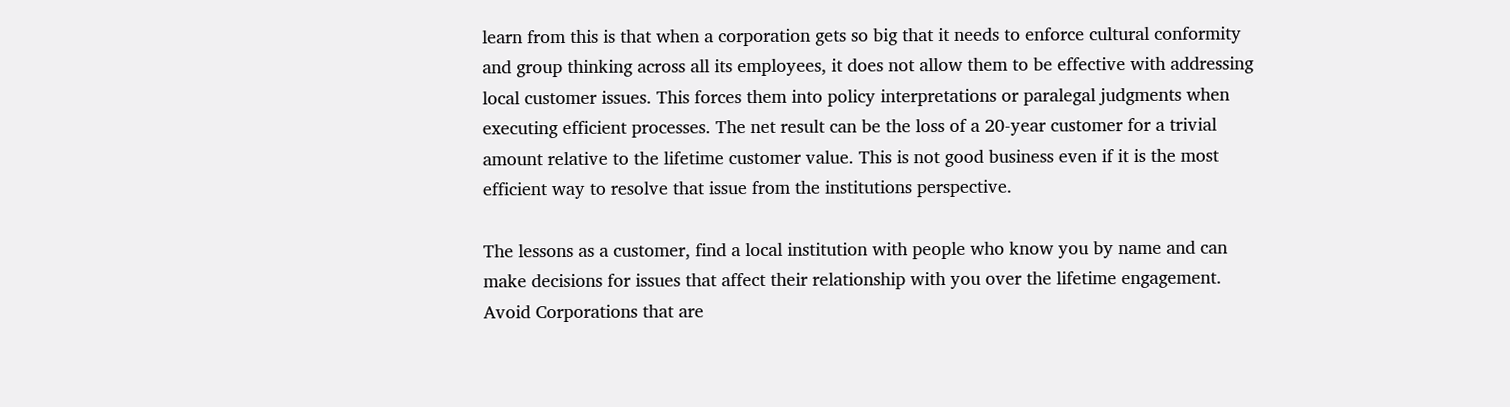learn from this is that when a corporation gets so big that it needs to enforce cultural conformity and group thinking across all its employees, it does not allow them to be effective with addressing local customer issues. This forces them into policy interpretations or paralegal judgments when executing efficient processes. The net result can be the loss of a 20-year customer for a trivial amount relative to the lifetime customer value. This is not good business even if it is the most efficient way to resolve that issue from the institutions perspective.

The lessons as a customer, find a local institution with people who know you by name and can make decisions for issues that affect their relationship with you over the lifetime engagement.  Avoid Corporations that are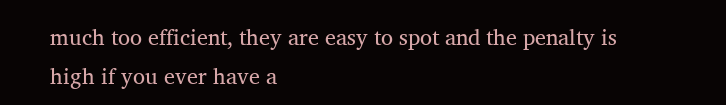much too efficient, they are easy to spot and the penalty is high if you ever have a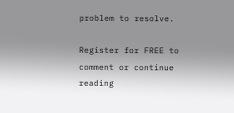problem to resolve.

Register for FREE to comment or continue reading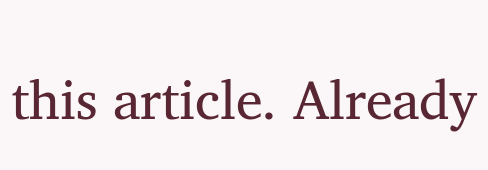this article. Already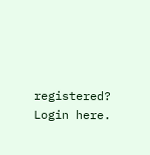registered? Login here.